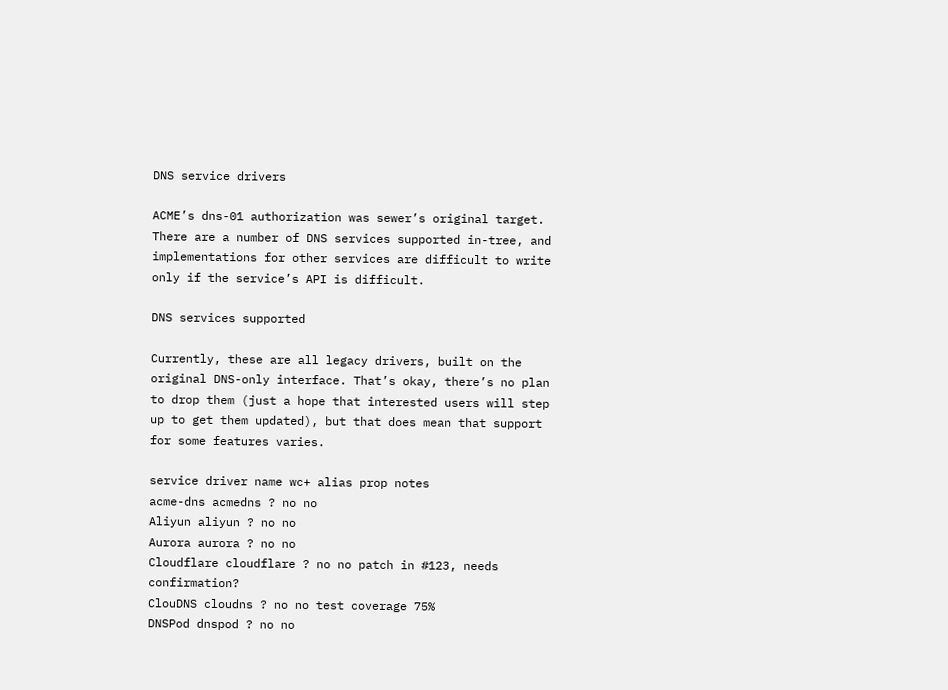DNS service drivers

ACME’s dns-01 authorization was sewer’s original target. There are a number of DNS services supported in-tree, and implementations for other services are difficult to write only if the service’s API is difficult.

DNS services supported

Currently, these are all legacy drivers, built on the original DNS-only interface. That’s okay, there’s no plan to drop them (just a hope that interested users will step up to get them updated), but that does mean that support for some features varies.

service driver name wc+ alias prop notes
acme-dns acmedns ? no no
Aliyun aliyun ? no no
Aurora aurora ? no no
Cloudflare cloudflare ? no no patch in #123, needs confirmation?
ClouDNS cloudns ? no no test coverage 75%
DNSPod dnspod ? no no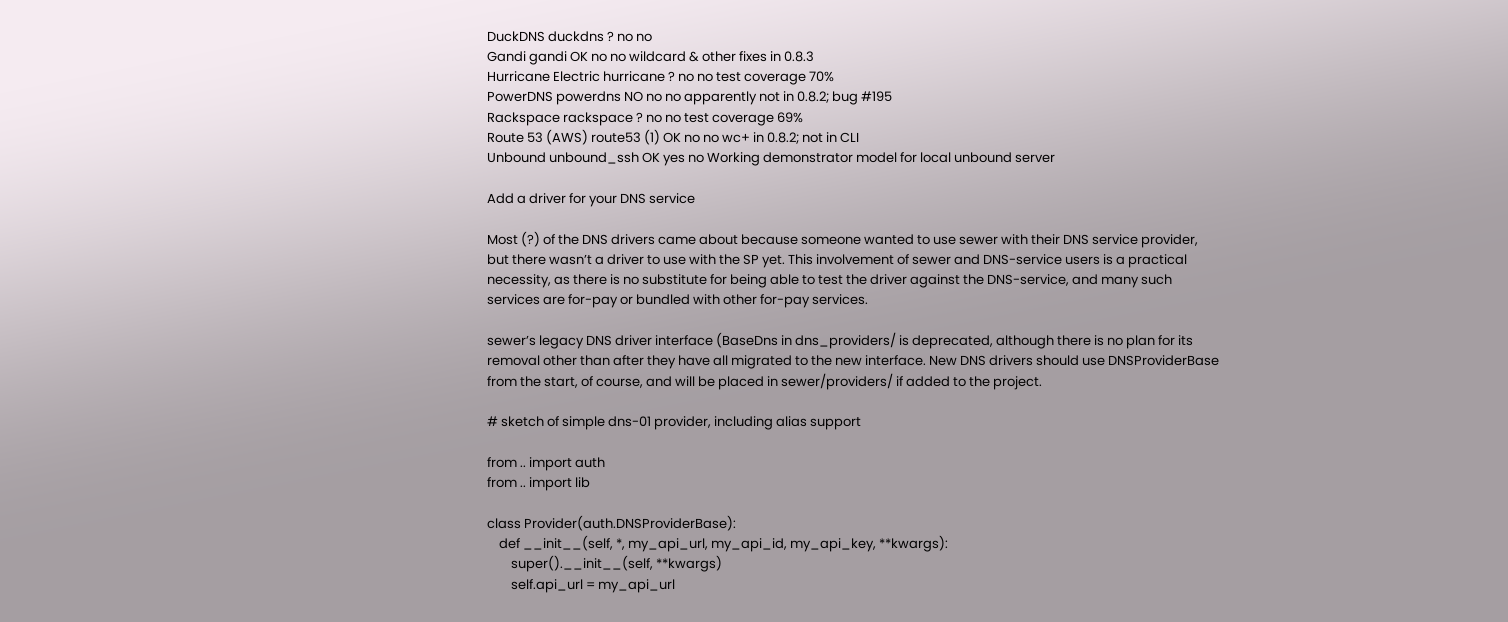DuckDNS duckdns ? no no
Gandi gandi OK no no wildcard & other fixes in 0.8.3
Hurricane Electric hurricane ? no no test coverage 70%
PowerDNS powerdns NO no no apparently not in 0.8.2; bug #195
Rackspace rackspace ? no no test coverage 69%
Route 53 (AWS) route53 (1) OK no no wc+ in 0.8.2; not in CLI
Unbound unbound_ssh OK yes no Working demonstrator model for local unbound server

Add a driver for your DNS service

Most (?) of the DNS drivers came about because someone wanted to use sewer with their DNS service provider, but there wasn’t a driver to use with the SP yet. This involvement of sewer and DNS-service users is a practical necessity, as there is no substitute for being able to test the driver against the DNS-service, and many such services are for-pay or bundled with other for-pay services.

sewer’s legacy DNS driver interface (BaseDns in dns_providers/ is deprecated, although there is no plan for its removal other than after they have all migrated to the new interface. New DNS drivers should use DNSProviderBase from the start, of course, and will be placed in sewer/providers/ if added to the project.

# sketch of simple dns-01 provider, including alias support

from .. import auth
from .. import lib

class Provider(auth.DNSProviderBase):
    def __init__(self, *, my_api_url, my_api_id, my_api_key, **kwargs):
        super().__init__(self, **kwargs)
        self.api_url = my_api_url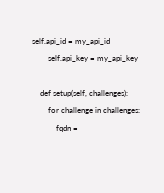self.api_id = my_api_id
        self.api_key = my_api_key

    def setup(self, challenges):
        for challenge in challenges:
            fqdn =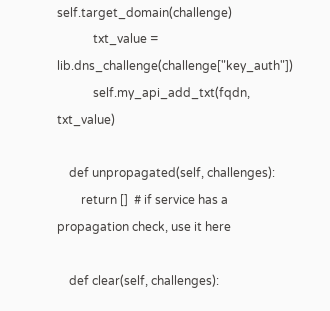self.target_domain(challenge)
            txt_value = lib.dns_challenge(challenge["key_auth"])
            self.my_api_add_txt(fqdn, txt_value)

    def unpropagated(self, challenges):
        return []  # if service has a propagation check, use it here

    def clear(self, challenges):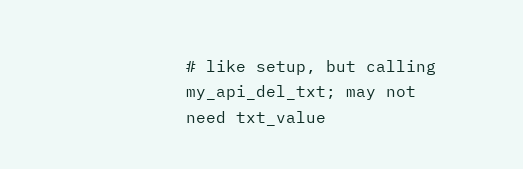# like setup, but calling my_api_del_txt; may not need txt_value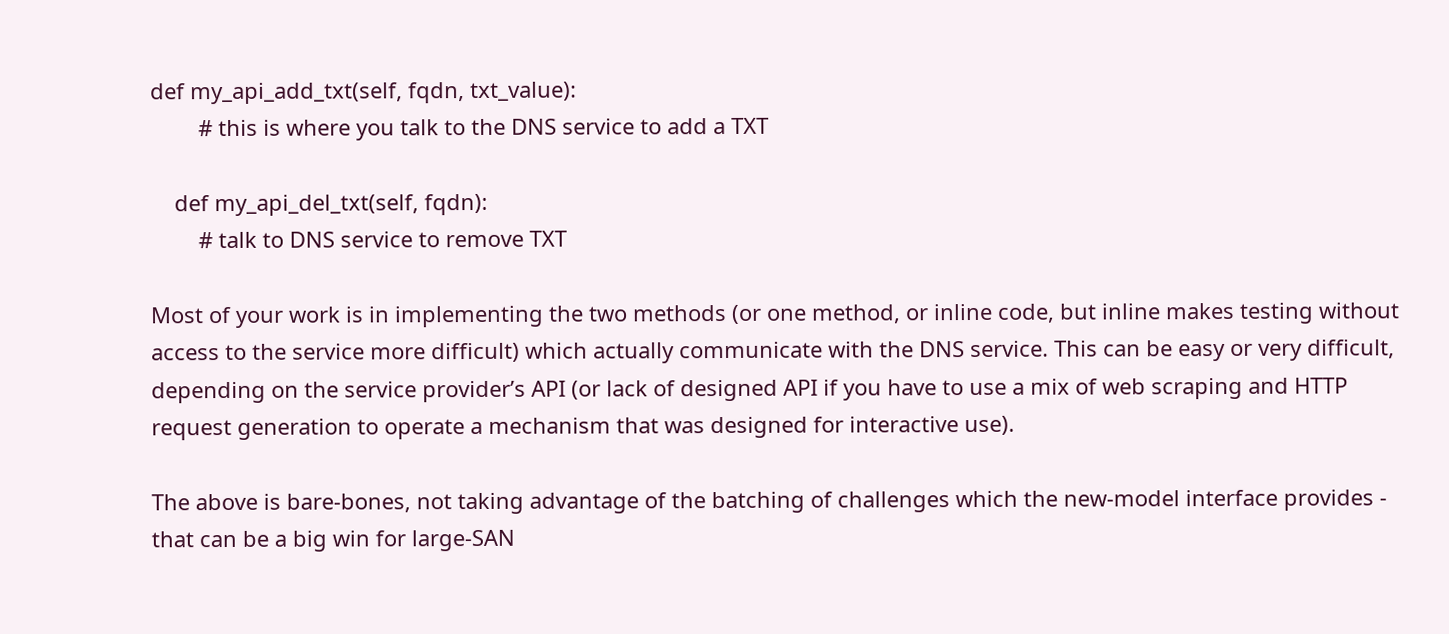def my_api_add_txt(self, fqdn, txt_value):
        # this is where you talk to the DNS service to add a TXT

    def my_api_del_txt(self, fqdn):
        # talk to DNS service to remove TXT

Most of your work is in implementing the two methods (or one method, or inline code, but inline makes testing without access to the service more difficult) which actually communicate with the DNS service. This can be easy or very difficult, depending on the service provider’s API (or lack of designed API if you have to use a mix of web scraping and HTTP request generation to operate a mechanism that was designed for interactive use).

The above is bare-bones, not taking advantage of the batching of challenges which the new-model interface provides - that can be a big win for large-SAN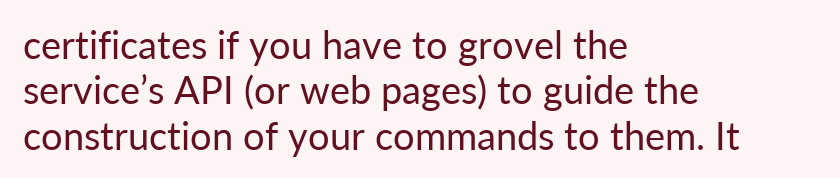certificates if you have to grovel the service’s API (or web pages) to guide the construction of your commands to them. It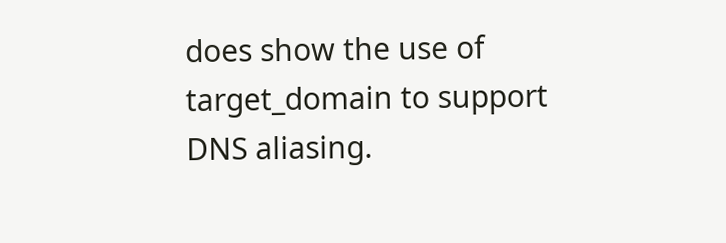does show the use of target_domain to support DNS aliasing.